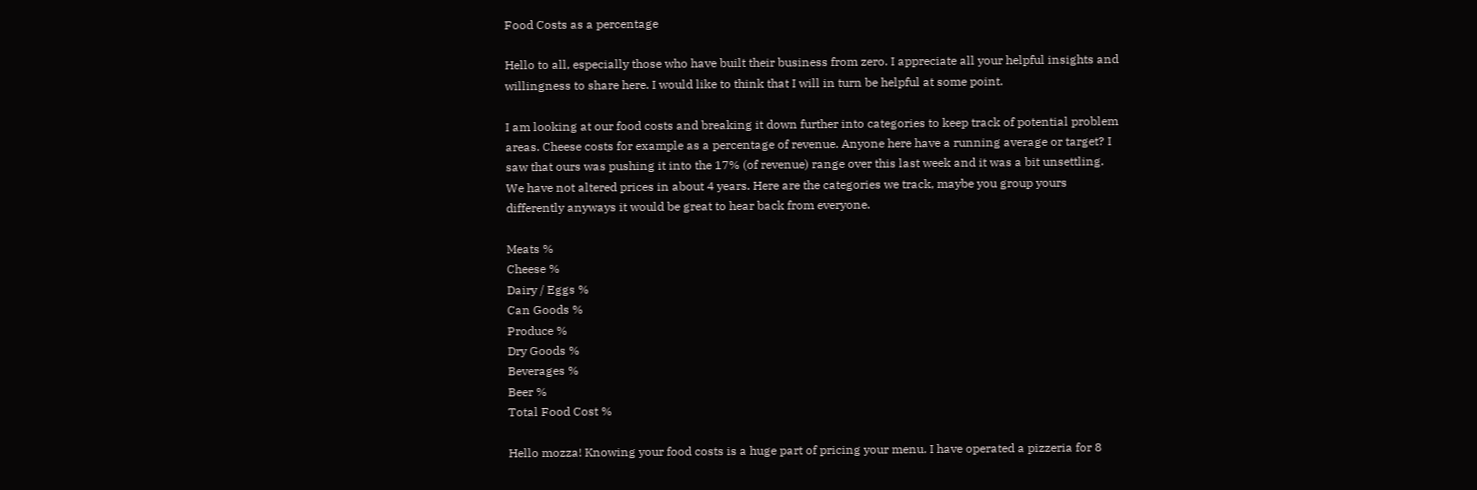Food Costs as a percentage

Hello to all, especially those who have built their business from zero. I appreciate all your helpful insights and willingness to share here. I would like to think that I will in turn be helpful at some point.

I am looking at our food costs and breaking it down further into categories to keep track of potential problem areas. Cheese costs for example as a percentage of revenue. Anyone here have a running average or target? I saw that ours was pushing it into the 17% (of revenue) range over this last week and it was a bit unsettling. We have not altered prices in about 4 years. Here are the categories we track, maybe you group yours differently anyways it would be great to hear back from everyone.

Meats %
Cheese %
Dairy / Eggs %
Can Goods %
Produce %
Dry Goods %
Beverages %
Beer %
Total Food Cost %

Hello mozza! Knowing your food costs is a huge part of pricing your menu. I have operated a pizzeria for 8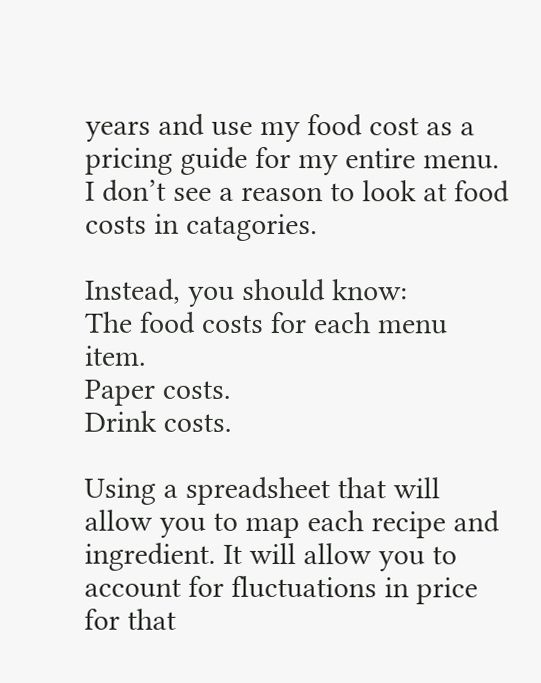years and use my food cost as a pricing guide for my entire menu. I don’t see a reason to look at food costs in catagories.

Instead, you should know:
The food costs for each menu item.
Paper costs.
Drink costs.

Using a spreadsheet that will allow you to map each recipe and ingredient. It will allow you to account for fluctuations in price for that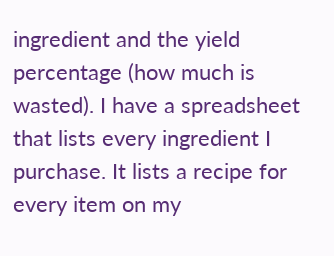ingredient and the yield percentage (how much is wasted). I have a spreadsheet that lists every ingredient I purchase. It lists a recipe for every item on my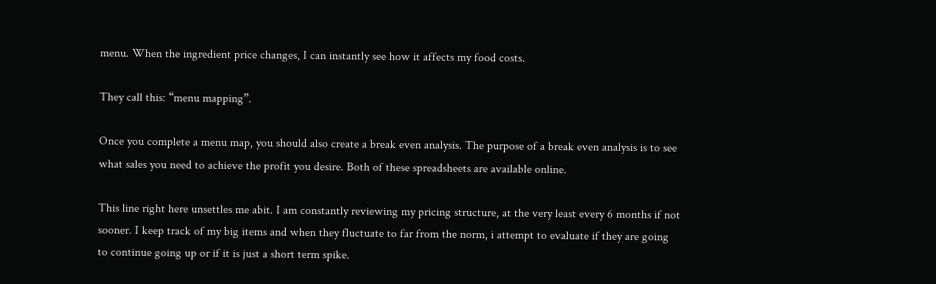menu. When the ingredient price changes, I can instantly see how it affects my food costs.

They call this: “menu mapping”.

Once you complete a menu map, you should also create a break even analysis. The purpose of a break even analysis is to see what sales you need to achieve the profit you desire. Both of these spreadsheets are available online.

This line right here unsettles me abit. I am constantly reviewing my pricing structure, at the very least every 6 months if not sooner. I keep track of my big items and when they fluctuate to far from the norm, i attempt to evaluate if they are going to continue going up or if it is just a short term spike.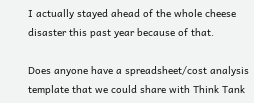I actually stayed ahead of the whole cheese disaster this past year because of that.

Does anyone have a spreadsheet/cost analysis template that we could share with Think Tank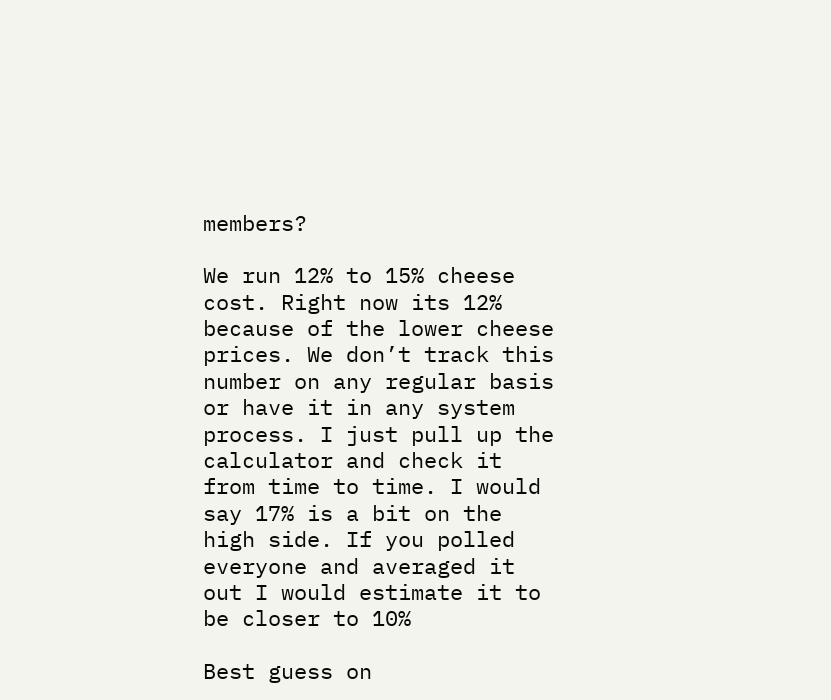members?

We run 12% to 15% cheese cost. Right now its 12% because of the lower cheese prices. We don’t track this number on any regular basis or have it in any system process. I just pull up the calculator and check it from time to time. I would say 17% is a bit on the high side. If you polled everyone and averaged it out I would estimate it to be closer to 10%

Best guess on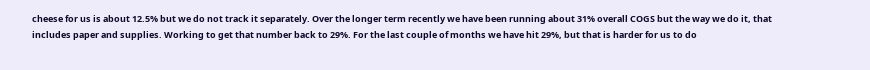cheese for us is about 12.5% but we do not track it separately. Over the longer term recently we have been running about 31% overall COGS but the way we do it, that includes paper and supplies. Working to get that number back to 29%. For the last couple of months we have hit 29%, but that is harder for us to do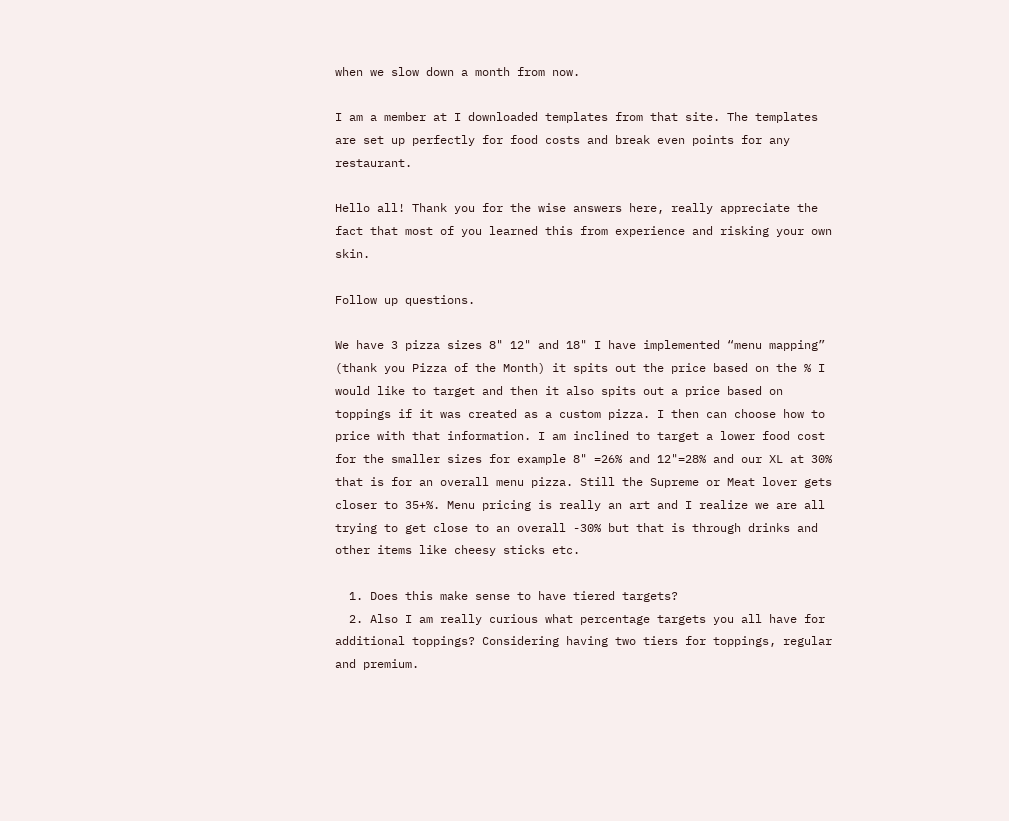when we slow down a month from now.

I am a member at I downloaded templates from that site. The templates are set up perfectly for food costs and break even points for any restaurant.

Hello all! Thank you for the wise answers here, really appreciate the fact that most of you learned this from experience and risking your own skin.

Follow up questions.

We have 3 pizza sizes 8" 12" and 18" I have implemented “menu mapping” (thank you Pizza of the Month) it spits out the price based on the % I would like to target and then it also spits out a price based on toppings if it was created as a custom pizza. I then can choose how to price with that information. I am inclined to target a lower food cost for the smaller sizes for example 8" =26% and 12"=28% and our XL at 30% that is for an overall menu pizza. Still the Supreme or Meat lover gets closer to 35+%. Menu pricing is really an art and I realize we are all trying to get close to an overall -30% but that is through drinks and other items like cheesy sticks etc.

  1. Does this make sense to have tiered targets?
  2. Also I am really curious what percentage targets you all have for additional toppings? Considering having two tiers for toppings, regular and premium.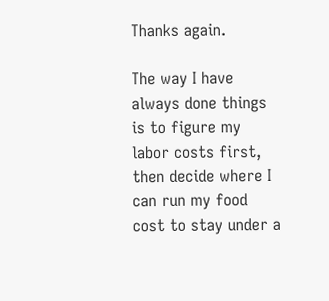Thanks again.

The way I have always done things is to figure my labor costs first, then decide where I can run my food cost to stay under a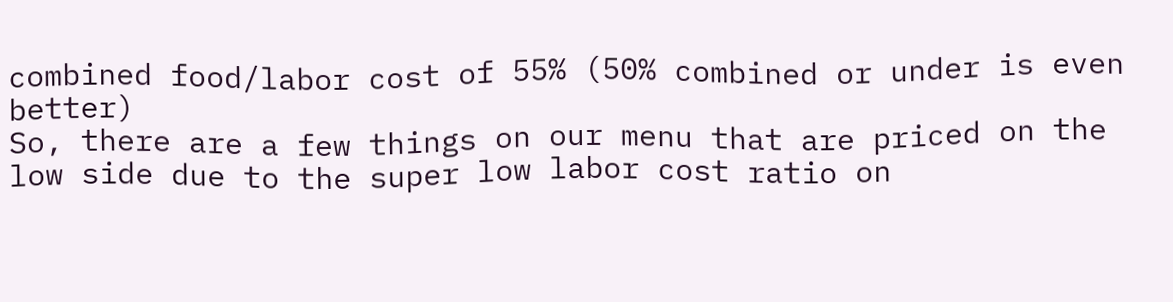combined food/labor cost of 55% (50% combined or under is even better)
So, there are a few things on our menu that are priced on the low side due to the super low labor cost ratio on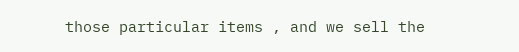those particular items , and we sell the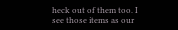heck out of them too. I see those items as our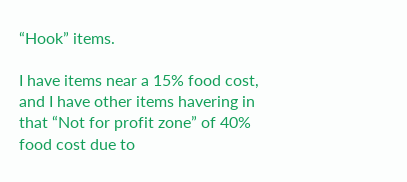“Hook” items.

I have items near a 15% food cost, and I have other items havering in that “Not for profit zone” of 40% food cost due to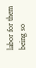labor for them being so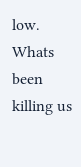low.
Whats been killing us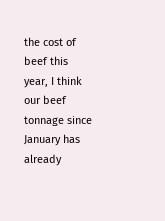the cost of beef this year, I think our beef tonnage since January has already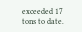exceeded 17 tons to date.